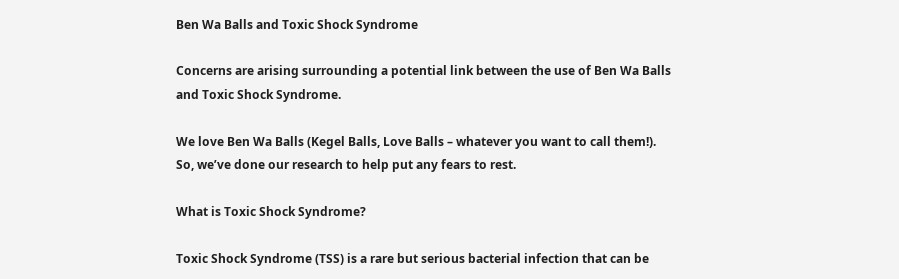Ben Wa Balls and Toxic Shock Syndrome

Concerns are arising surrounding a potential link between the use of Ben Wa Balls and Toxic Shock Syndrome.

We love Ben Wa Balls (Kegel Balls, Love Balls – whatever you want to call them!). So, we’ve done our research to help put any fears to rest.

What is Toxic Shock Syndrome?

Toxic Shock Syndrome (TSS) is a rare but serious bacterial infection that can be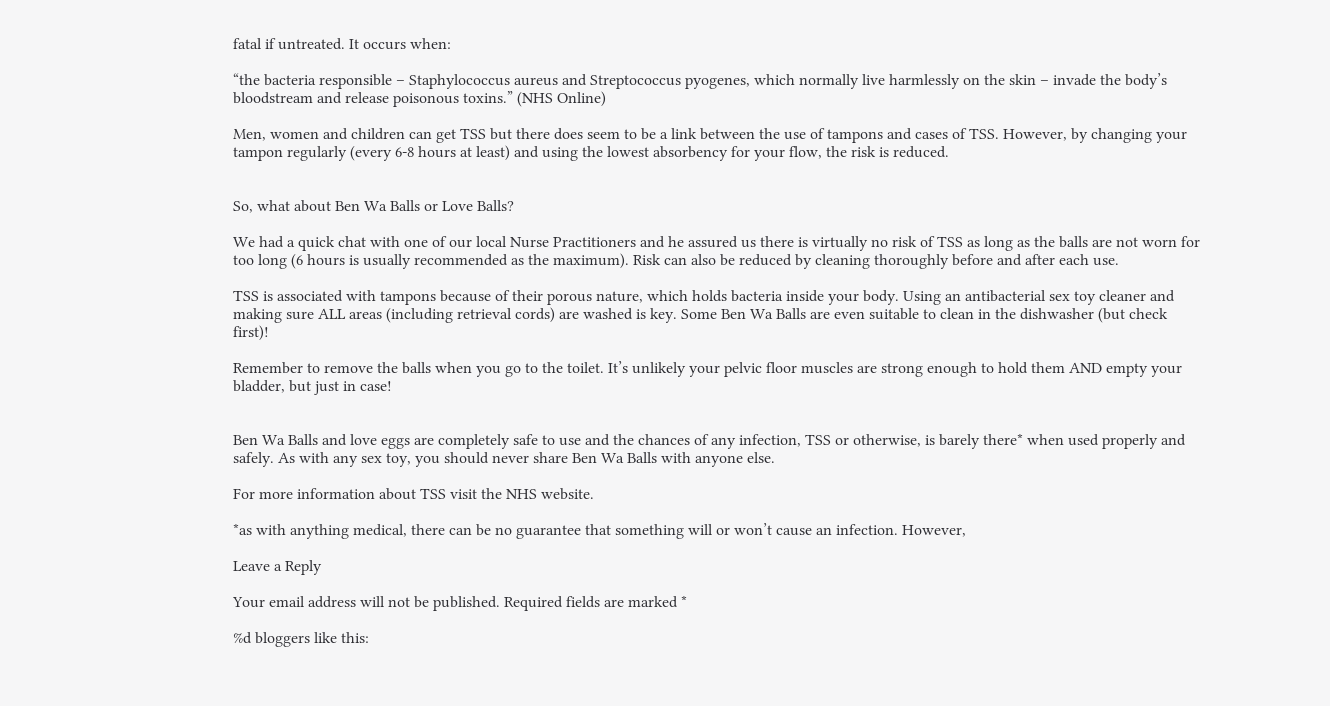fatal if untreated. It occurs when:

“the bacteria responsible – Staphylococcus aureus and Streptococcus pyogenes, which normally live harmlessly on the skin – invade the body’s bloodstream and release poisonous toxins.” (NHS Online)

Men, women and children can get TSS but there does seem to be a link between the use of tampons and cases of TSS. However, by changing your tampon regularly (every 6-8 hours at least) and using the lowest absorbency for your flow, the risk is reduced.


So, what about Ben Wa Balls or Love Balls?

We had a quick chat with one of our local Nurse Practitioners and he assured us there is virtually no risk of TSS as long as the balls are not worn for too long (6 hours is usually recommended as the maximum). Risk can also be reduced by cleaning thoroughly before and after each use.

TSS is associated with tampons because of their porous nature, which holds bacteria inside your body. Using an antibacterial sex toy cleaner and making sure ALL areas (including retrieval cords) are washed is key. Some Ben Wa Balls are even suitable to clean in the dishwasher (but check first)!

Remember to remove the balls when you go to the toilet. It’s unlikely your pelvic floor muscles are strong enough to hold them AND empty your bladder, but just in case!


Ben Wa Balls and love eggs are completely safe to use and the chances of any infection, TSS or otherwise, is barely there* when used properly and safely. As with any sex toy, you should never share Ben Wa Balls with anyone else.

For more information about TSS visit the NHS website.

*as with anything medical, there can be no guarantee that something will or won’t cause an infection. However,

Leave a Reply

Your email address will not be published. Required fields are marked *

%d bloggers like this: